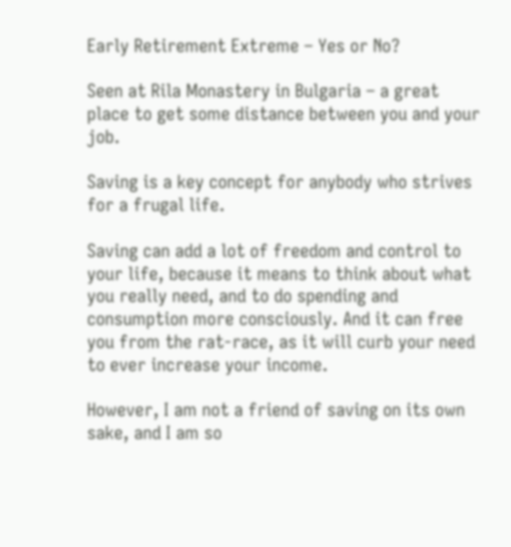Early Retirement Extreme – Yes or No?

Seen at Rila Monastery in Bulgaria – a great place to get some distance between you and your job.

Saving is a key concept for anybody who strives for a frugal life.

Saving can add a lot of freedom and control to your life, because it means to think about what you really need, and to do spending and consumption more consciously. And it can free you from the rat-race, as it will curb your need to ever increase your income.

However, I am not a friend of saving on its own sake, and I am so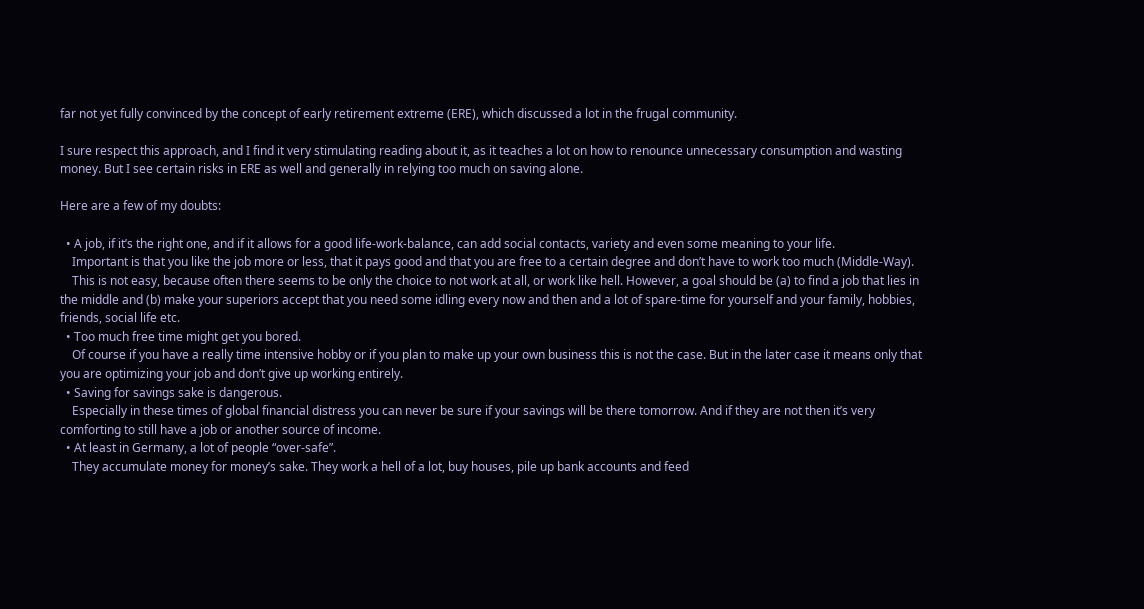far not yet fully convinced by the concept of early retirement extreme (ERE), which discussed a lot in the frugal community.

I sure respect this approach, and I find it very stimulating reading about it, as it teaches a lot on how to renounce unnecessary consumption and wasting money. But I see certain risks in ERE as well and generally in relying too much on saving alone.

Here are a few of my doubts:

  • A job, if it’s the right one, and if it allows for a good life-work-balance, can add social contacts, variety and even some meaning to your life.
    Important is that you like the job more or less, that it pays good and that you are free to a certain degree and don’t have to work too much (Middle-Way).
    This is not easy, because often there seems to be only the choice to not work at all, or work like hell. However, a goal should be (a) to find a job that lies in the middle and (b) make your superiors accept that you need some idling every now and then and a lot of spare-time for yourself and your family, hobbies, friends, social life etc.
  • Too much free time might get you bored.
    Of course if you have a really time intensive hobby or if you plan to make up your own business this is not the case. But in the later case it means only that you are optimizing your job and don’t give up working entirely.
  • Saving for savings sake is dangerous.
    Especially in these times of global financial distress you can never be sure if your savings will be there tomorrow. And if they are not then it’s very comforting to still have a job or another source of income.
  • At least in Germany, a lot of people “over-safe”.
    They accumulate money for money’s sake. They work a hell of a lot, buy houses, pile up bank accounts and feed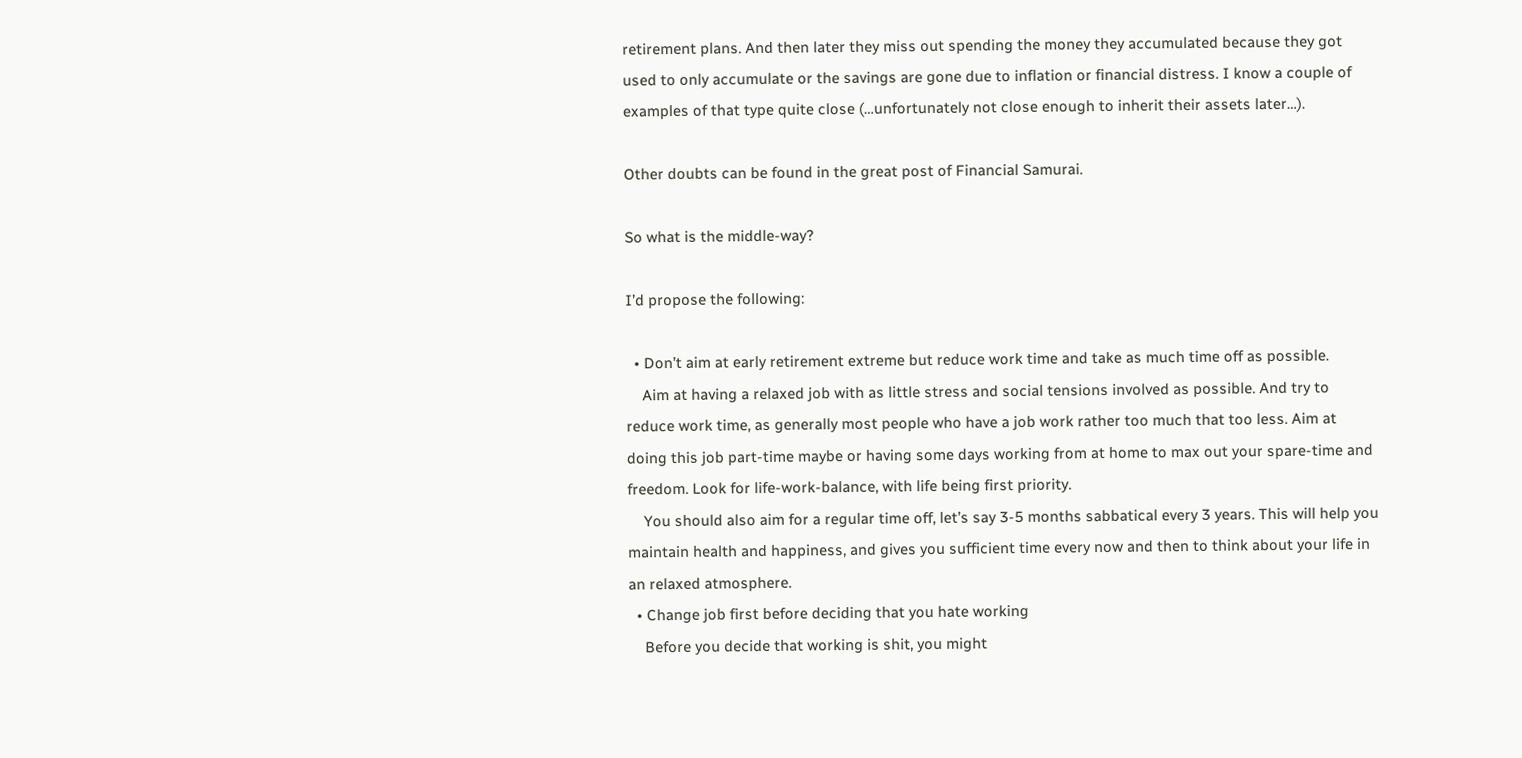retirement plans. And then later they miss out spending the money they accumulated because they got used to only accumulate or the savings are gone due to inflation or financial distress. I know a couple of examples of that type quite close (…unfortunately not close enough to inherit their assets later…).

Other doubts can be found in the great post of Financial Samurai.

So what is the middle-way?

I’d propose the following:

  • Don’t aim at early retirement extreme but reduce work time and take as much time off as possible.
    Aim at having a relaxed job with as little stress and social tensions involved as possible. And try to reduce work time, as generally most people who have a job work rather too much that too less. Aim at doing this job part-time maybe or having some days working from at home to max out your spare-time and freedom. Look for life-work-balance, with life being first priority.
    You should also aim for a regular time off, let’s say 3-5 months sabbatical every 3 years. This will help you maintain health and happiness, and gives you sufficient time every now and then to think about your life in an relaxed atmosphere.
  • Change job first before deciding that you hate working
    Before you decide that working is shit, you might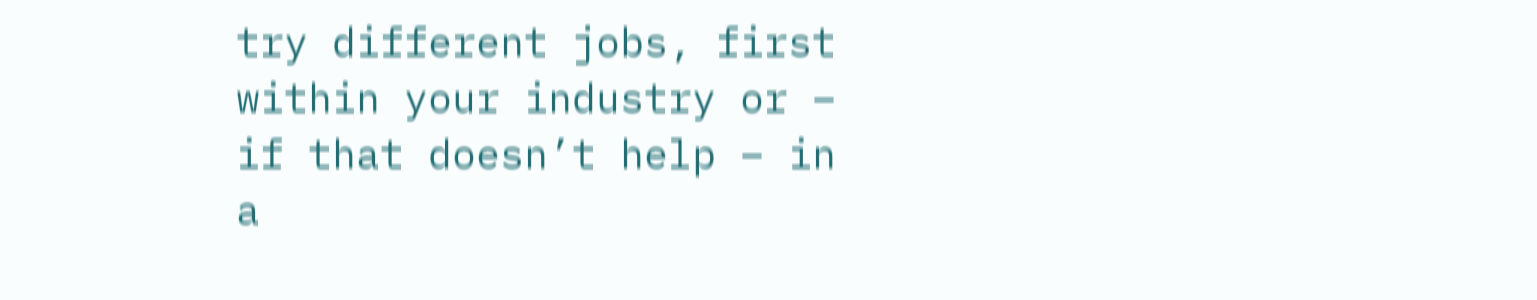try different jobs, first within your industry or – if that doesn’t help – in a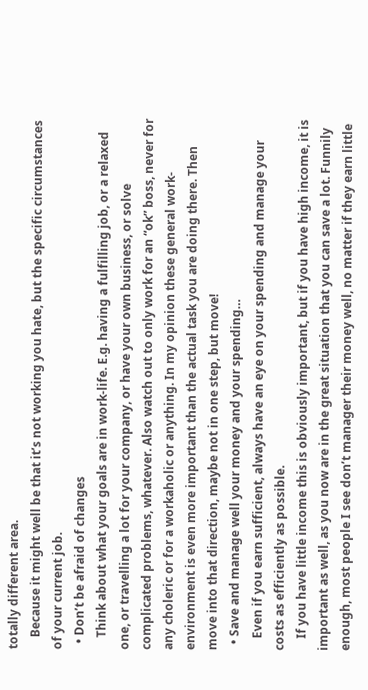totally different area.
    Because it might well be that it’s not working you hate, but the specific circumstances of your current job.
  • Don’t be afraid of changes
    Think about what your goals are in work-life. E.g. having a fulfilling job, or a relaxed one, or travelling a lot for your company, or have your own business, or solve complicated problems, whatever. Also watch out to only work for an “ok” boss, never for any choleric or for a workaholic or anything. In my opinion these general work-environment is even more important than the actual task you are doing there. Then move into that direction, maybe not in one step, but move!
  • Save and manage well your money and your spending…
    Even if you earn sufficient, always have an eye on your spending and manage your costs as efficiently as possible.
    If you have little income this is obviously important, but if you have high income, it is important as well, as you now are in the great situation that you can save a lot. Funnily enough, most people I see don’t manager their money well, no matter if they earn little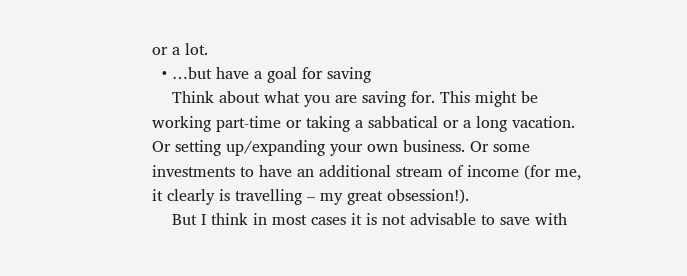or a lot.
  • …but have a goal for saving
    Think about what you are saving for. This might be working part-time or taking a sabbatical or a long vacation. Or setting up/expanding your own business. Or some investments to have an additional stream of income (for me, it clearly is travelling – my great obsession!).
    But I think in most cases it is not advisable to save with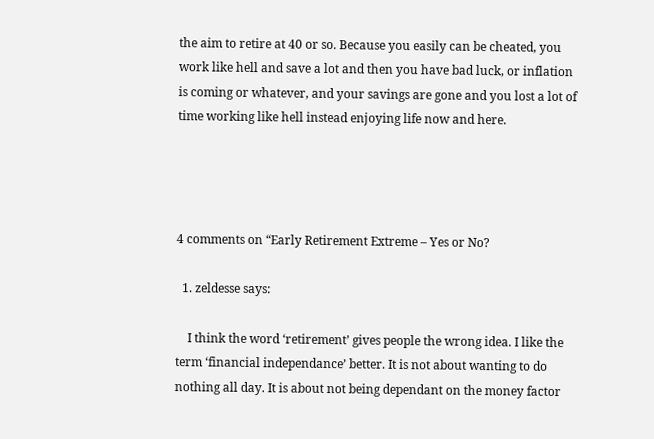the aim to retire at 40 or so. Because you easily can be cheated, you work like hell and save a lot and then you have bad luck, or inflation is coming or whatever, and your savings are gone and you lost a lot of time working like hell instead enjoying life now and here.




4 comments on “Early Retirement Extreme – Yes or No?

  1. zeldesse says:

    I think the word ‘retirement’ gives people the wrong idea. I like the term ‘financial independance’ better. It is not about wanting to do nothing all day. It is about not being dependant on the money factor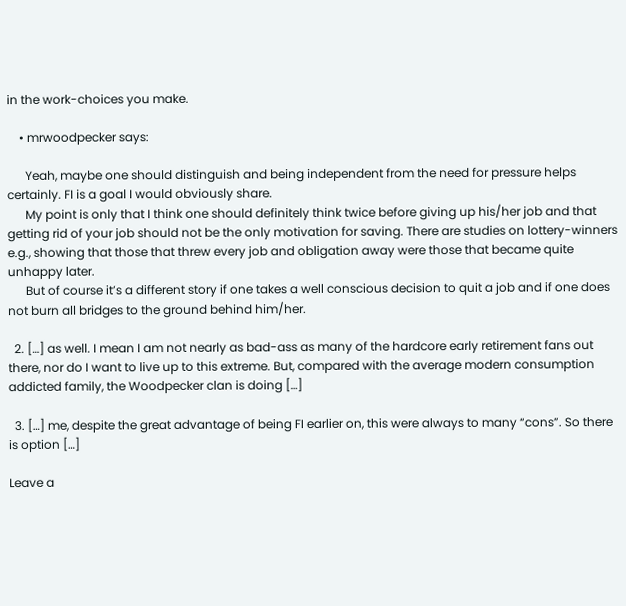in the work-choices you make.

    • mrwoodpecker says:

      Yeah, maybe one should distinguish and being independent from the need for pressure helps certainly. FI is a goal I would obviously share.
      My point is only that I think one should definitely think twice before giving up his/her job and that getting rid of your job should not be the only motivation for saving. There are studies on lottery-winners e.g., showing that those that threw every job and obligation away were those that became quite unhappy later.
      But of course it’s a different story if one takes a well conscious decision to quit a job and if one does not burn all bridges to the ground behind him/her.

  2. […] as well. I mean I am not nearly as bad-ass as many of the hardcore early retirement fans out there, nor do I want to live up to this extreme. But, compared with the average modern consumption addicted family, the Woodpecker clan is doing […]

  3. […] me, despite the great advantage of being FI earlier on, this were always to many “cons”. So there is option […]

Leave a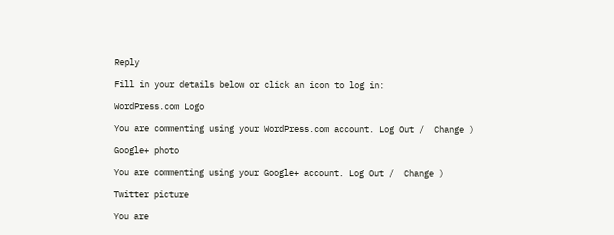Reply

Fill in your details below or click an icon to log in:

WordPress.com Logo

You are commenting using your WordPress.com account. Log Out /  Change )

Google+ photo

You are commenting using your Google+ account. Log Out /  Change )

Twitter picture

You are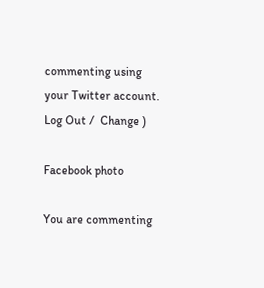commenting using your Twitter account. Log Out /  Change )

Facebook photo

You are commenting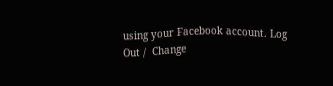using your Facebook account. Log Out /  Change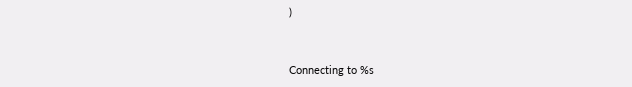)


Connecting to %s